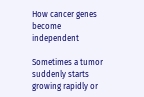How cancer genes become independent

Sometimes a tumor suddenly starts growing rapidly or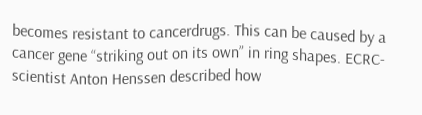becomes resistant to cancerdrugs. This can be caused by a cancer gene “striking out on its own” in ring shapes. ECRC-scientist Anton Henssen described how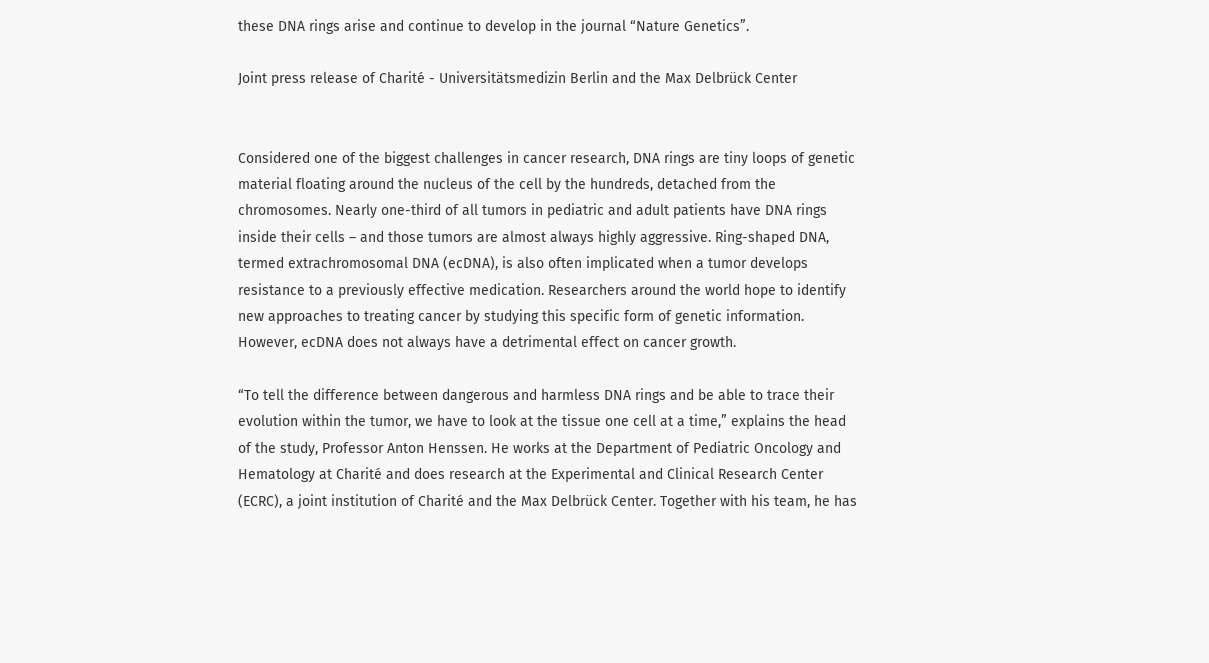these DNA rings arise and continue to develop in the journal “Nature Genetics”.

Joint press release of Charité - Universitätsmedizin Berlin and the Max Delbrück Center


Considered one of the biggest challenges in cancer research, DNA rings are tiny loops of genetic material floating around the nucleus of the cell by the hundreds, detached from the chromosomes. Nearly one-third of all tumors in pediatric and adult patients have DNA rings inside their cells – and those tumors are almost always highly aggressive. Ring-shaped DNA, termed extrachromosomal DNA (ecDNA), is also often implicated when a tumor develops resistance to a previously effective medication. Researchers around the world hope to identify new approaches to treating cancer by studying this specific form of genetic information. However, ecDNA does not always have a detrimental effect on cancer growth.

“To tell the difference between dangerous and harmless DNA rings and be able to trace their evolution within the tumor, we have to look at the tissue one cell at a time,” explains the head of the study, Professor Anton Henssen. He works at the Department of Pediatric Oncology and Hematology at Charité and does research at the Experimental and Clinical Research Center (ECRC), a joint institution of Charité and the Max Delbrück Center. Together with his team, he has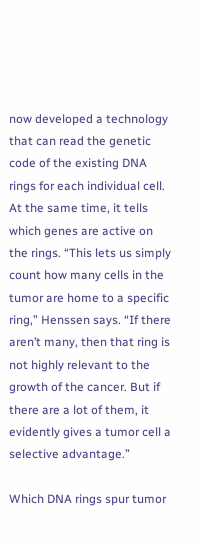now developed a technology that can read the genetic code of the existing DNA rings for each individual cell. At the same time, it tells which genes are active on the rings. “This lets us simply count how many cells in the tumor are home to a specific ring,” Henssen says. “If there aren’t many, then that ring is not highly relevant to the growth of the cancer. But if there are a lot of them, it evidently gives a tumor cell a selective advantage.”

Which DNA rings spur tumor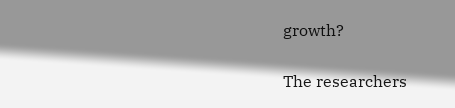growth?

The researchers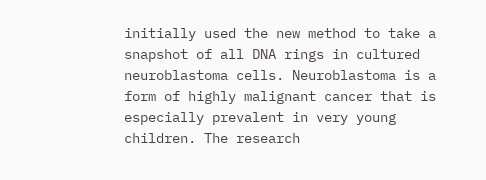initially used the new method to take a snapshot of all DNA rings in cultured neuroblastoma cells. Neuroblastoma is a form of highly malignant cancer that is especially prevalent in very young children. The research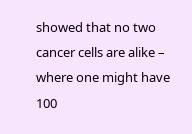showed that no two cancer cells are alike – where one might have 100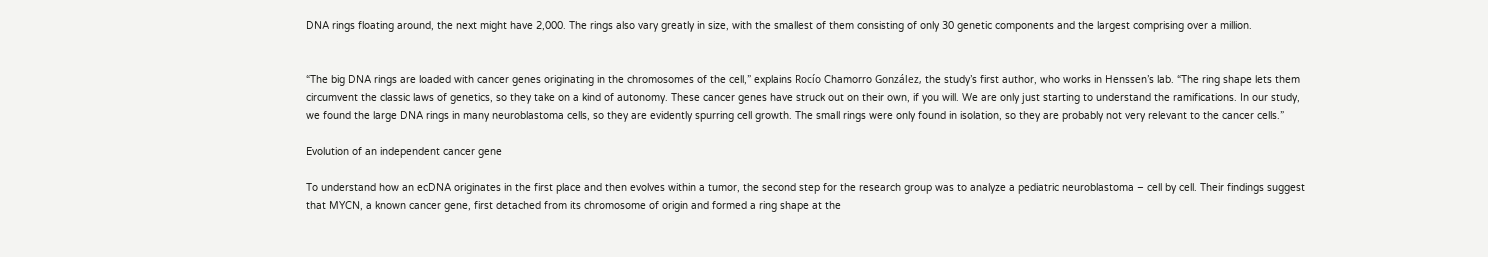DNA rings floating around, the next might have 2,000. The rings also vary greatly in size, with the smallest of them consisting of only 30 genetic components and the largest comprising over a million.


“The big DNA rings are loaded with cancer genes originating in the chromosomes of the cell,” explains Rocío Chamorro González, the study’s first author, who works in Henssen’s lab. “The ring shape lets them circumvent the classic laws of genetics, so they take on a kind of autonomy. These cancer genes have struck out on their own, if you will. We are only just starting to understand the ramifications. In our study, we found the large DNA rings in many neuroblastoma cells, so they are evidently spurring cell growth. The small rings were only found in isolation, so they are probably not very relevant to the cancer cells.”

Evolution of an independent cancer gene

To understand how an ecDNA originates in the first place and then evolves within a tumor, the second step for the research group was to analyze a pediatric neuroblastoma – cell by cell. Their findings suggest that MYCN, a known cancer gene, first detached from its chromosome of origin and formed a ring shape at the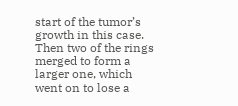start of the tumor’s growth in this case. Then two of the rings merged to form a larger one, which went on to lose a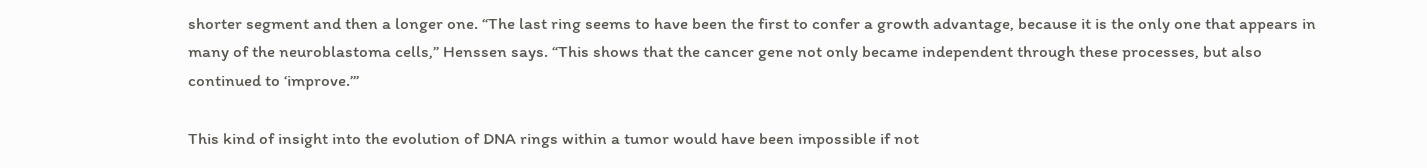shorter segment and then a longer one. “The last ring seems to have been the first to confer a growth advantage, because it is the only one that appears in many of the neuroblastoma cells,” Henssen says. “This shows that the cancer gene not only became independent through these processes, but also continued to ‘improve.’”

This kind of insight into the evolution of DNA rings within a tumor would have been impossible if not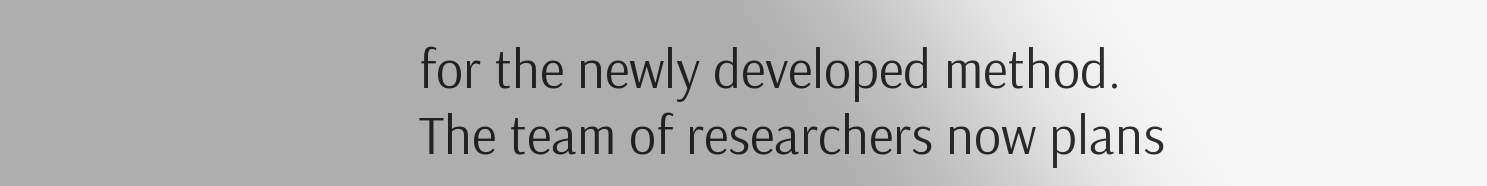for the newly developed method. The team of researchers now plans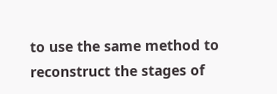to use the same method to reconstruct the stages of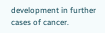development in further cases of cancer.